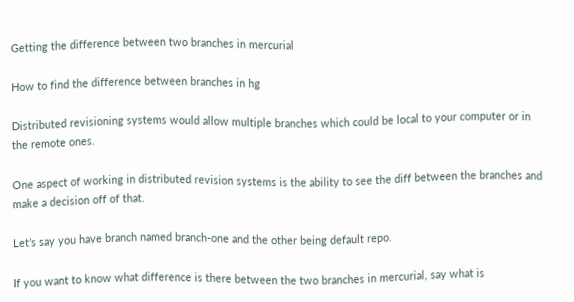Getting the difference between two branches in mercurial

How to find the difference between branches in hg

Distributed revisioning systems would allow multiple branches which could be local to your computer or in the remote ones.

One aspect of working in distributed revision systems is the ability to see the diff between the branches and make a decision off of that.

Let’s say you have branch named branch-one and the other being default repo.

If you want to know what difference is there between the two branches in mercurial, say what is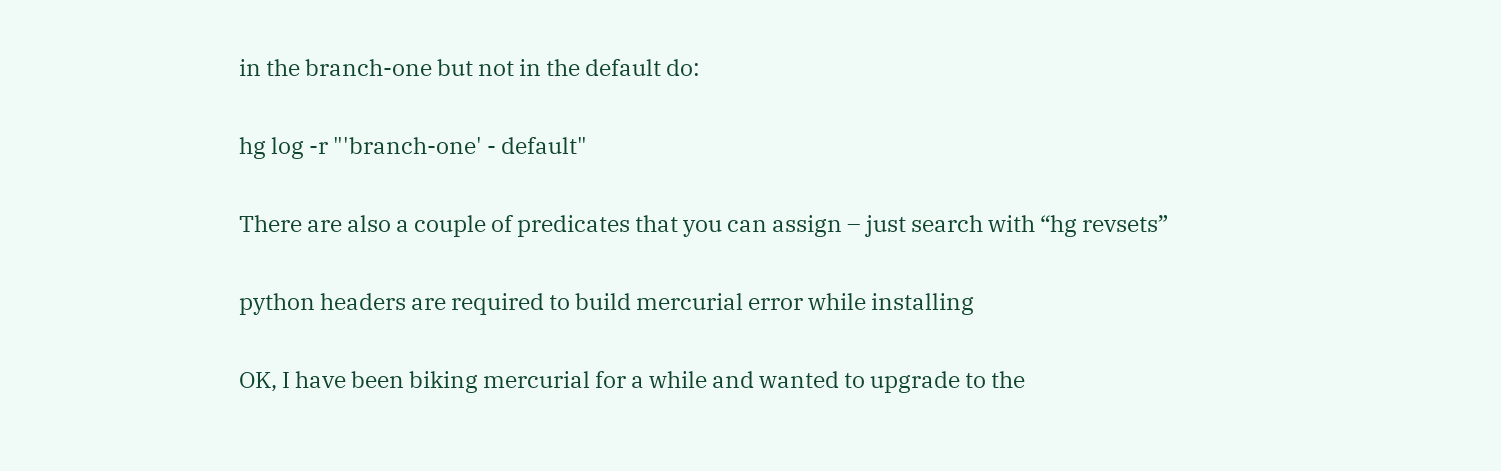in the branch-one but not in the default do:

hg log -r "'branch-one' - default"

There are also a couple of predicates that you can assign – just search with “hg revsets”

python headers are required to build mercurial error while installing

OK, I have been biking mercurial for a while and wanted to upgrade to the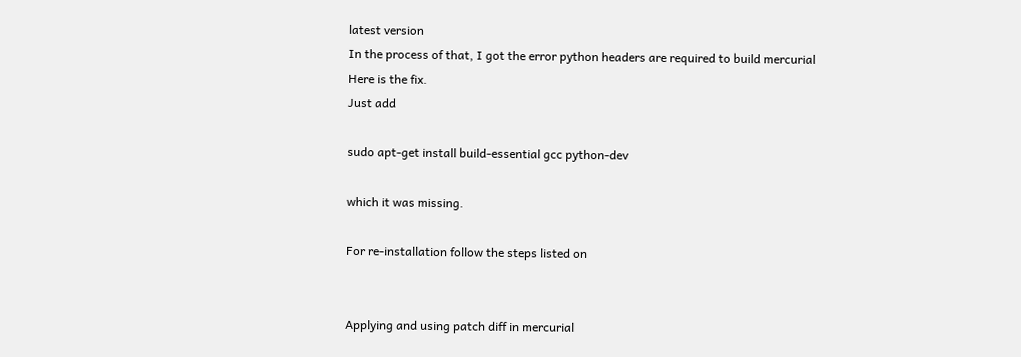latest version
In the process of that, I got the error python headers are required to build mercurial
Here is the fix.
Just add

sudo apt-get install build-essential gcc python-dev

which it was missing.

For re-installation follow the steps listed on


Applying and using patch diff in mercurial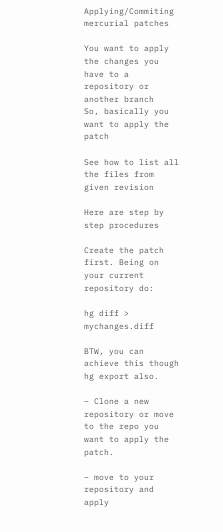Applying/Commiting mercurial patches

You want to apply the changes you have to a repository or another branch
So, basically you want to apply the patch

See how to list all the files from given revision

Here are step by step procedures

Create the patch first. Being on your current repository do:

hg diff > mychanges.diff

BTW, you can achieve this though hg export also.

– Clone a new repository or move to the repo you want to apply the patch.

– move to your repository and apply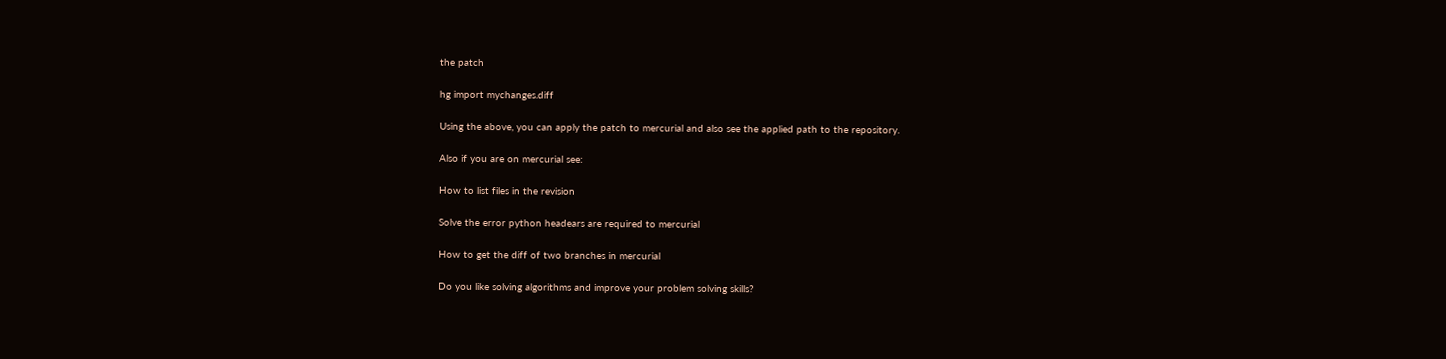the patch

hg import mychanges.diff

Using the above, you can apply the patch to mercurial and also see the applied path to the repository.

Also if you are on mercurial see:

How to list files in the revision

Solve the error python headears are required to mercurial

How to get the diff of two branches in mercurial

Do you like solving algorithms and improve your problem solving skills?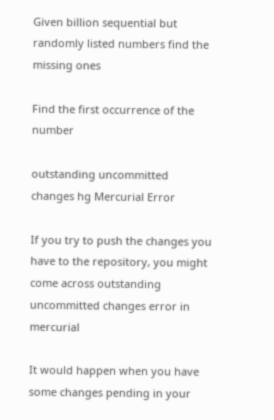Given billion sequential but randomly listed numbers find the missing ones

Find the first occurrence of the number

outstanding uncommitted changes hg Mercurial Error

If you try to push the changes you have to the repository, you might come across outstanding uncommitted changes error in mercurial

It would happen when you have some changes pending in your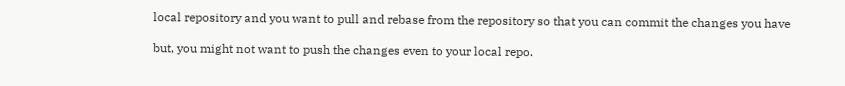local repository and you want to pull and rebase from the repository so that you can commit the changes you have

but, you might not want to push the changes even to your local repo.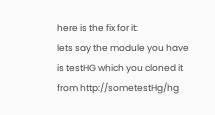here is the fix for it:
lets say the module you have is testHG which you cloned it from http://sometestHg/hg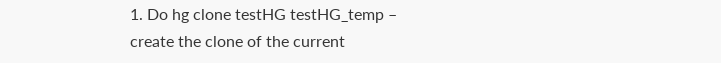1. Do hg clone testHG testHG_temp – create the clone of the current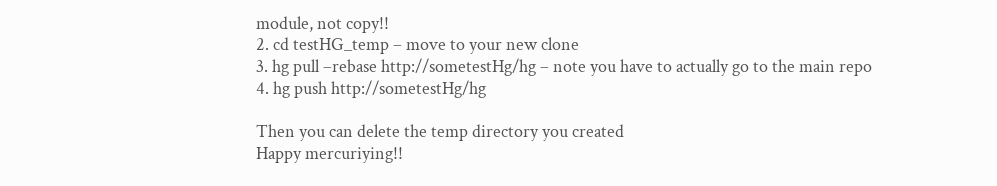module, not copy!!
2. cd testHG_temp – move to your new clone
3. hg pull –rebase http://sometestHg/hg – note you have to actually go to the main repo
4. hg push http://sometestHg/hg

Then you can delete the temp directory you created
Happy mercuriying!!